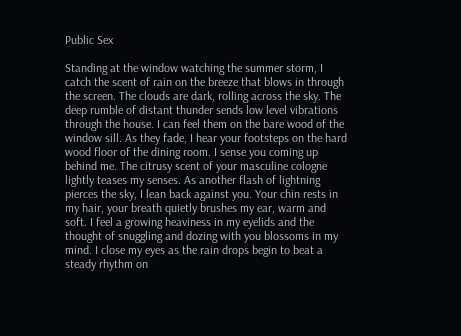Public Sex

Standing at the window watching the summer storm, I catch the scent of rain on the breeze that blows in through the screen. The clouds are dark, rolling across the sky. The deep rumble of distant thunder sends low level vibrations through the house. I can feel them on the bare wood of the window sill. As they fade, I hear your footsteps on the hard wood floor of the dining room. I sense you coming up behind me. The citrusy scent of your masculine cologne lightly teases my senses. As another flash of lightning pierces the sky, I lean back against you. Your chin rests in my hair, your breath quietly brushes my ear, warm and soft. I feel a growing heaviness in my eyelids and the thought of snuggling and dozing with you blossoms in my mind. I close my eyes as the rain drops begin to beat a steady rhythm on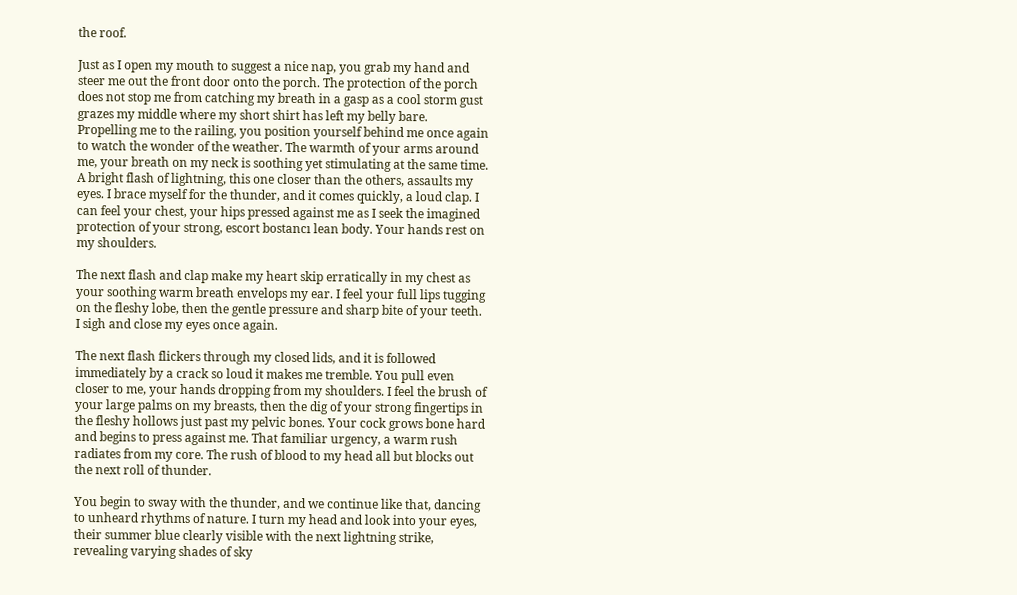the roof.

Just as I open my mouth to suggest a nice nap, you grab my hand and steer me out the front door onto the porch. The protection of the porch does not stop me from catching my breath in a gasp as a cool storm gust grazes my middle where my short shirt has left my belly bare. Propelling me to the railing, you position yourself behind me once again to watch the wonder of the weather. The warmth of your arms around me, your breath on my neck is soothing yet stimulating at the same time. A bright flash of lightning, this one closer than the others, assaults my eyes. I brace myself for the thunder, and it comes quickly, a loud clap. I can feel your chest, your hips pressed against me as I seek the imagined protection of your strong, escort bostancı lean body. Your hands rest on my shoulders.

The next flash and clap make my heart skip erratically in my chest as your soothing warm breath envelops my ear. I feel your full lips tugging on the fleshy lobe, then the gentle pressure and sharp bite of your teeth. I sigh and close my eyes once again.

The next flash flickers through my closed lids, and it is followed immediately by a crack so loud it makes me tremble. You pull even closer to me, your hands dropping from my shoulders. I feel the brush of your large palms on my breasts, then the dig of your strong fingertips in the fleshy hollows just past my pelvic bones. Your cock grows bone hard and begins to press against me. That familiar urgency, a warm rush radiates from my core. The rush of blood to my head all but blocks out the next roll of thunder.

You begin to sway with the thunder, and we continue like that, dancing to unheard rhythms of nature. I turn my head and look into your eyes, their summer blue clearly visible with the next lightning strike, revealing varying shades of sky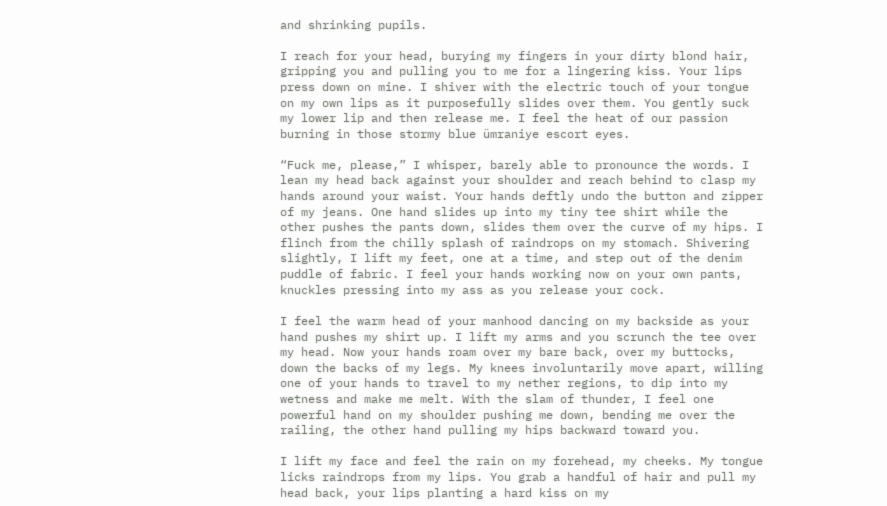and shrinking pupils.

I reach for your head, burying my fingers in your dirty blond hair, gripping you and pulling you to me for a lingering kiss. Your lips press down on mine. I shiver with the electric touch of your tongue on my own lips as it purposefully slides over them. You gently suck my lower lip and then release me. I feel the heat of our passion burning in those stormy blue ümraniye escort eyes.

“Fuck me, please,” I whisper, barely able to pronounce the words. I lean my head back against your shoulder and reach behind to clasp my hands around your waist. Your hands deftly undo the button and zipper of my jeans. One hand slides up into my tiny tee shirt while the other pushes the pants down, slides them over the curve of my hips. I flinch from the chilly splash of raindrops on my stomach. Shivering slightly, I lift my feet, one at a time, and step out of the denim puddle of fabric. I feel your hands working now on your own pants, knuckles pressing into my ass as you release your cock.

I feel the warm head of your manhood dancing on my backside as your hand pushes my shirt up. I lift my arms and you scrunch the tee over my head. Now your hands roam over my bare back, over my buttocks, down the backs of my legs. My knees involuntarily move apart, willing one of your hands to travel to my nether regions, to dip into my wetness and make me melt. With the slam of thunder, I feel one powerful hand on my shoulder pushing me down, bending me over the railing, the other hand pulling my hips backward toward you.

I lift my face and feel the rain on my forehead, my cheeks. My tongue licks raindrops from my lips. You grab a handful of hair and pull my head back, your lips planting a hard kiss on my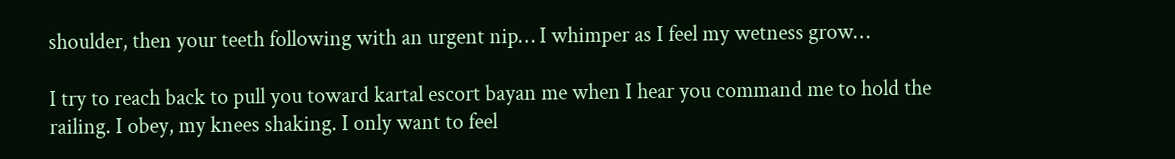shoulder, then your teeth following with an urgent nip… I whimper as I feel my wetness grow…

I try to reach back to pull you toward kartal escort bayan me when I hear you command me to hold the railing. I obey, my knees shaking. I only want to feel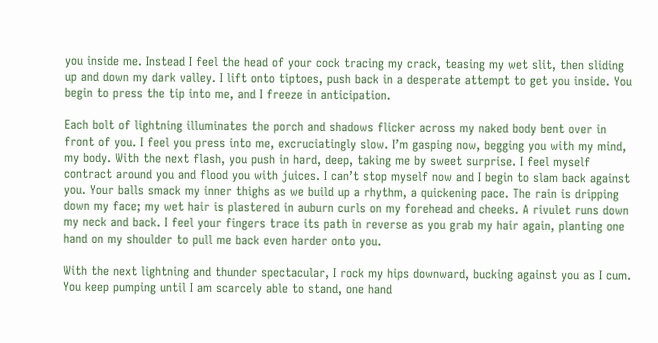you inside me. Instead I feel the head of your cock tracing my crack, teasing my wet slit, then sliding up and down my dark valley. I lift onto tiptoes, push back in a desperate attempt to get you inside. You begin to press the tip into me, and I freeze in anticipation.

Each bolt of lightning illuminates the porch and shadows flicker across my naked body bent over in front of you. I feel you press into me, excruciatingly slow. I’m gasping now, begging you with my mind, my body. With the next flash, you push in hard, deep, taking me by sweet surprise. I feel myself contract around you and flood you with juices. I can’t stop myself now and I begin to slam back against you. Your balls smack my inner thighs as we build up a rhythm, a quickening pace. The rain is dripping down my face; my wet hair is plastered in auburn curls on my forehead and cheeks. A rivulet runs down my neck and back. I feel your fingers trace its path in reverse as you grab my hair again, planting one hand on my shoulder to pull me back even harder onto you.

With the next lightning and thunder spectacular, I rock my hips downward, bucking against you as I cum. You keep pumping until I am scarcely able to stand, one hand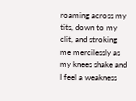roaming across my tits, down to my clit, and stroking me mercilessly as my knees shake and I feel a weakness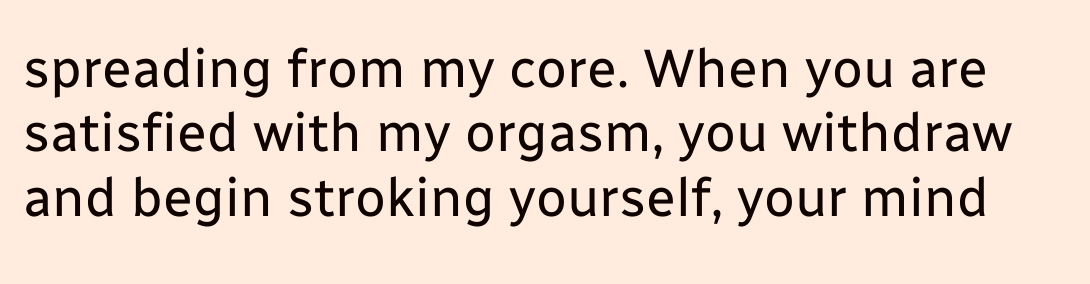spreading from my core. When you are satisfied with my orgasm, you withdraw and begin stroking yourself, your mind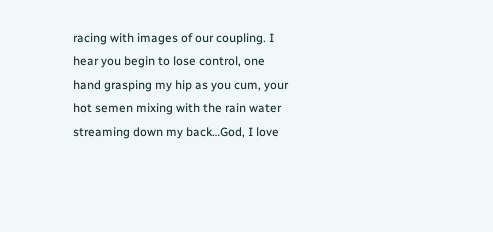racing with images of our coupling. I hear you begin to lose control, one hand grasping my hip as you cum, your hot semen mixing with the rain water streaming down my back…God, I love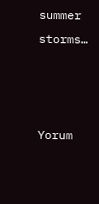summer storms…



Yorum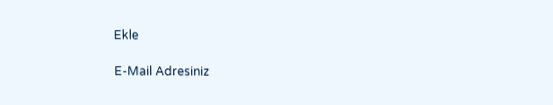Ekle

E-Mail Adresiniz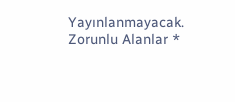Yayınlanmayacak. Zorunlu Alanlar *